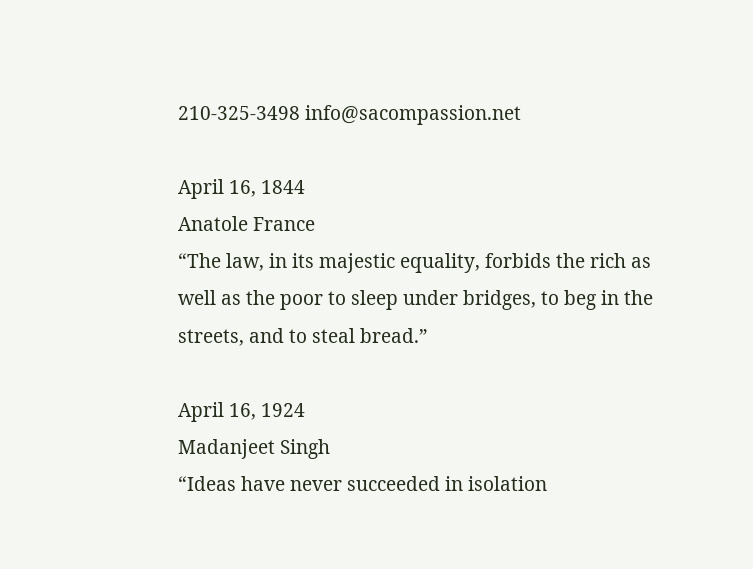210-325-3498 info@sacompassion.net

April 16, 1844
Anatole France
“The law, in its majestic equality, forbids the rich as well as the poor to sleep under bridges, to beg in the streets, and to steal bread.”

April 16, 1924
Madanjeet Singh
“Ideas have never succeeded in isolation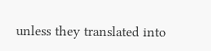unless they translated into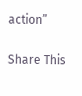action”

Share This